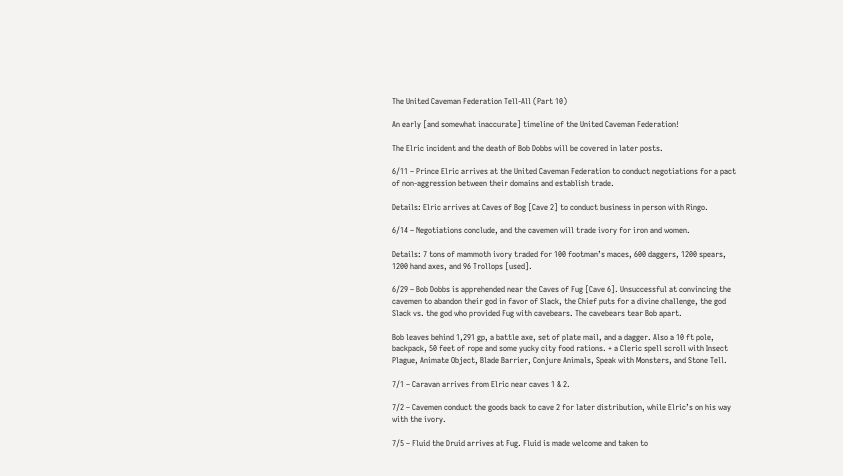The United Caveman Federation Tell-All (Part 10)

An early [and somewhat inaccurate] timeline of the United Caveman Federation!

The Elric incident and the death of Bob Dobbs will be covered in later posts.

6/11 – Prince Elric arrives at the United Caveman Federation to conduct negotiations for a pact of non-aggression between their domains and establish trade.

Details: Elric arrives at Caves of Bog [Cave 2] to conduct business in person with Ringo.

6/14 – Negotiations conclude, and the cavemen will trade ivory for iron and women.

Details: 7 tons of mammoth ivory traded for 100 footman’s maces, 600 daggers, 1200 spears, 1200 hand axes, and 96 Trollops [used].

6/29 – Bob Dobbs is apprehended near the Caves of Fug [Cave 6]. Unsuccessful at convincing the cavemen to abandon their god in favor of Slack, the Chief puts for a divine challenge, the god Slack vs. the god who provided Fug with cavebears. The cavebears tear Bob apart.

Bob leaves behind 1,291 gp, a battle axe, set of plate mail, and a dagger. Also a 10 ft pole, backpack, 50 feet of rope and some yucky city food rations. + a Cleric spell scroll with Insect Plague, Animate Object, Blade Barrier, Conjure Animals, Speak with Monsters, and Stone Tell.

7/1 – Caravan arrives from Elric near caves 1 & 2.

7/2 – Cavemen conduct the goods back to cave 2 for later distribution, while Elric’s on his way with the ivory.

7/5 – Fluid the Druid arrives at Fug. Fluid is made welcome and taken to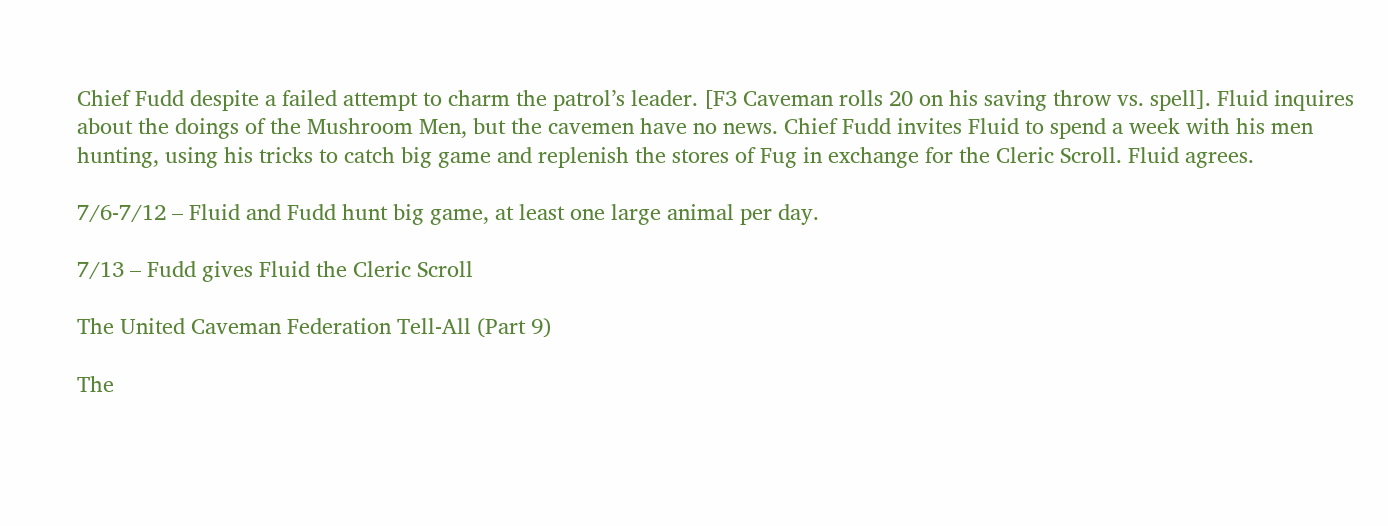Chief Fudd despite a failed attempt to charm the patrol’s leader. [F3 Caveman rolls 20 on his saving throw vs. spell]. Fluid inquires about the doings of the Mushroom Men, but the cavemen have no news. Chief Fudd invites Fluid to spend a week with his men hunting, using his tricks to catch big game and replenish the stores of Fug in exchange for the Cleric Scroll. Fluid agrees.

7/6-7/12 – Fluid and Fudd hunt big game, at least one large animal per day.

7/13 – Fudd gives Fluid the Cleric Scroll

The United Caveman Federation Tell-All (Part 9)

The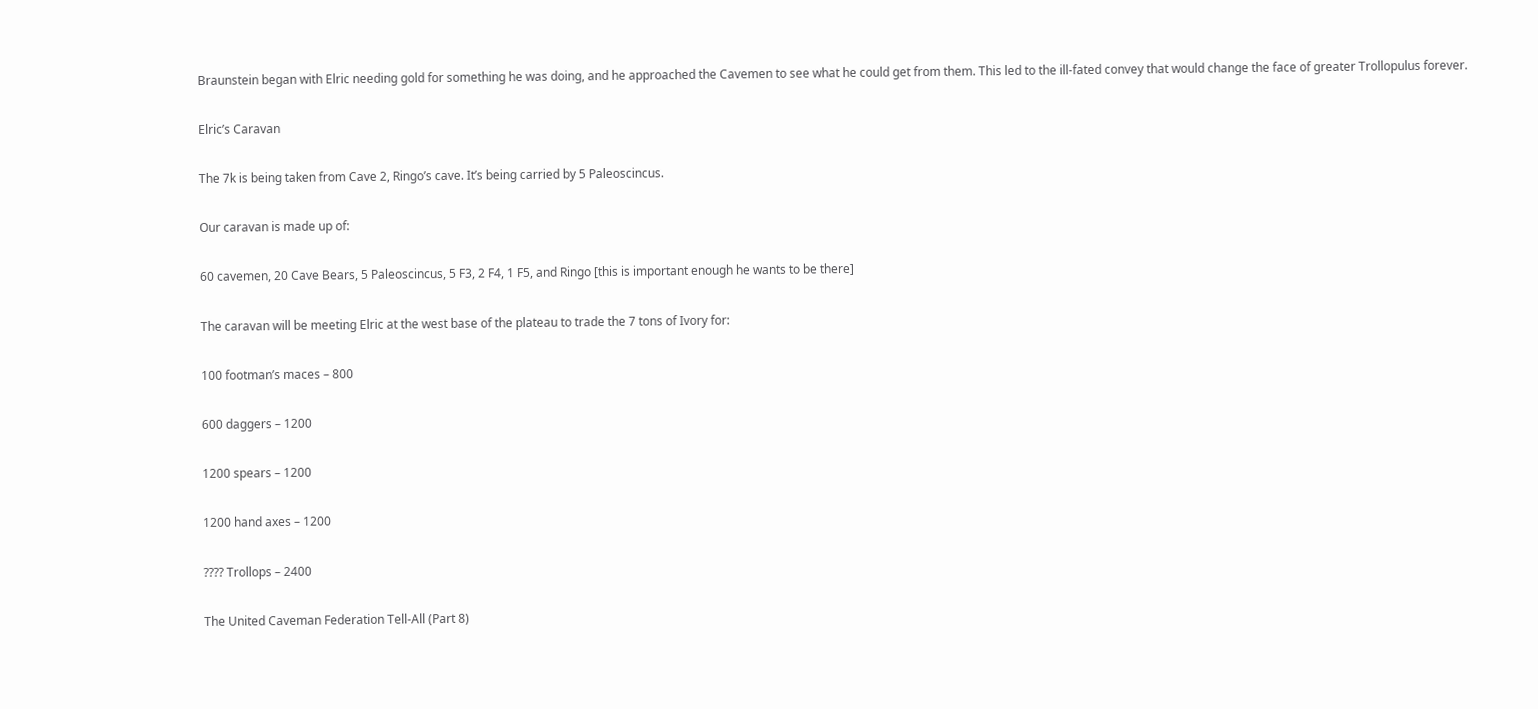Braunstein began with Elric needing gold for something he was doing, and he approached the Cavemen to see what he could get from them. This led to the ill-fated convey that would change the face of greater Trollopulus forever.

Elric’s Caravan

The 7k is being taken from Cave 2, Ringo’s cave. It’s being carried by 5 Paleoscincus.

Our caravan is made up of:

60 cavemen, 20 Cave Bears, 5 Paleoscincus, 5 F3, 2 F4, 1 F5, and Ringo [this is important enough he wants to be there]

The caravan will be meeting Elric at the west base of the plateau to trade the 7 tons of Ivory for:

100 footman’s maces – 800

600 daggers – 1200

1200 spears – 1200

1200 hand axes – 1200

???? Trollops – 2400

The United Caveman Federation Tell-All (Part 8)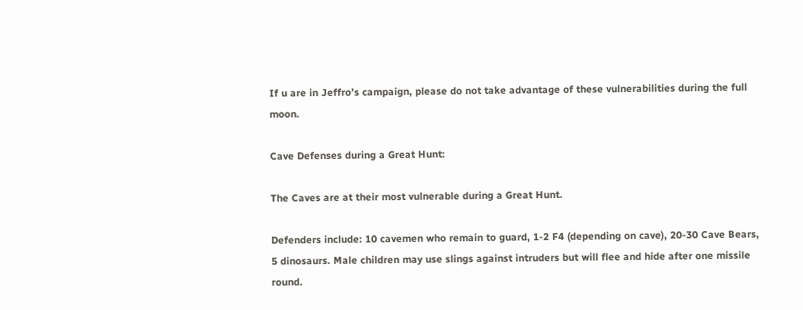If u are in Jeffro’s campaign, please do not take advantage of these vulnerabilities during the full moon.

Cave Defenses during a Great Hunt:

The Caves are at their most vulnerable during a Great Hunt.

Defenders include: 10 cavemen who remain to guard, 1-2 F4 (depending on cave), 20-30 Cave Bears, 5 dinosaurs. Male children may use slings against intruders but will flee and hide after one missile round.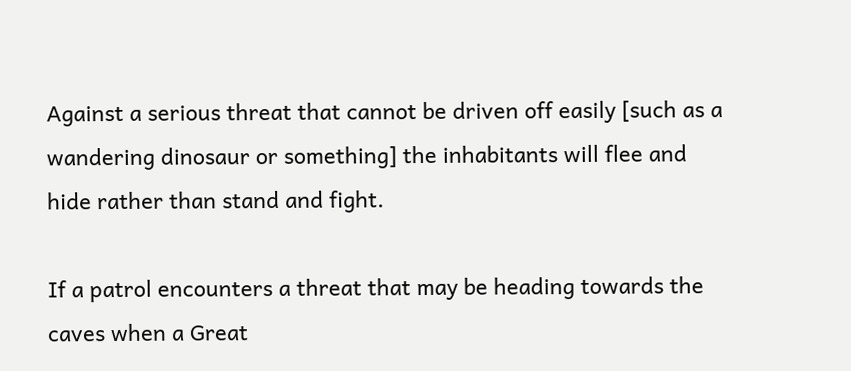Against a serious threat that cannot be driven off easily [such as a wandering dinosaur or something] the inhabitants will flee and hide rather than stand and fight.

If a patrol encounters a threat that may be heading towards the caves when a Great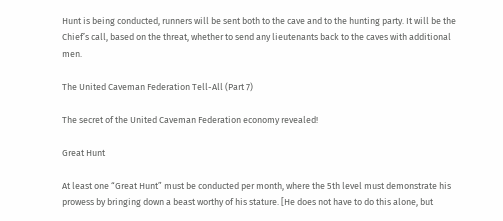Hunt is being conducted, runners will be sent both to the cave and to the hunting party. It will be the Chief’s call, based on the threat, whether to send any lieutenants back to the caves with additional men.

The United Caveman Federation Tell-All (Part 7)

The secret of the United Caveman Federation economy revealed!

Great Hunt

At least one “Great Hunt” must be conducted per month, where the 5th level must demonstrate his prowess by bringing down a beast worthy of his stature. [He does not have to do this alone, but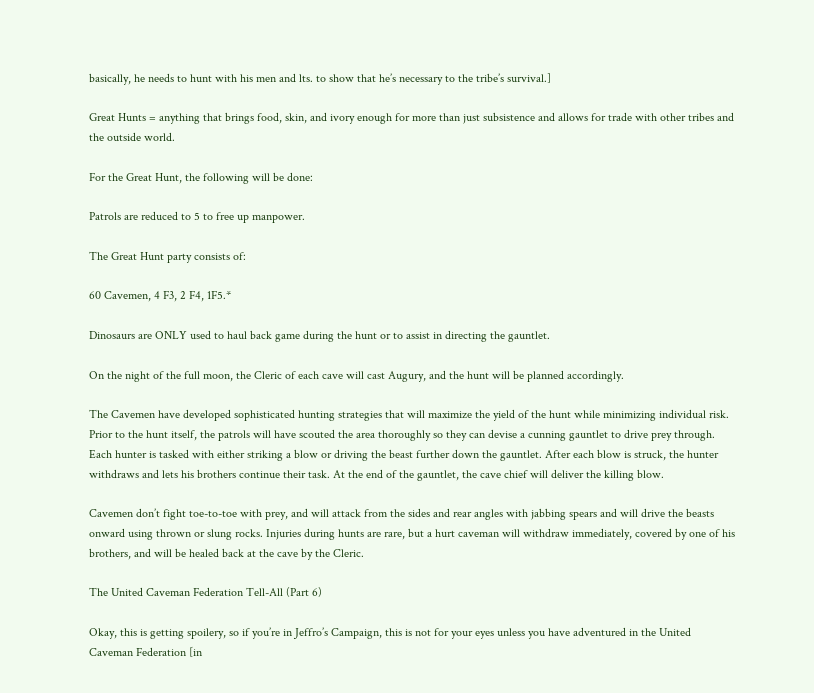basically, he needs to hunt with his men and lts. to show that he’s necessary to the tribe’s survival.]

Great Hunts = anything that brings food, skin, and ivory enough for more than just subsistence and allows for trade with other tribes and the outside world.

For the Great Hunt, the following will be done:

Patrols are reduced to 5 to free up manpower.

The Great Hunt party consists of:

60 Cavemen, 4 F3, 2 F4, 1F5.*

Dinosaurs are ONLY used to haul back game during the hunt or to assist in directing the gauntlet.

On the night of the full moon, the Cleric of each cave will cast Augury, and the hunt will be planned accordingly.

The Cavemen have developed sophisticated hunting strategies that will maximize the yield of the hunt while minimizing individual risk. Prior to the hunt itself, the patrols will have scouted the area thoroughly so they can devise a cunning gauntlet to drive prey through. Each hunter is tasked with either striking a blow or driving the beast further down the gauntlet. After each blow is struck, the hunter withdraws and lets his brothers continue their task. At the end of the gauntlet, the cave chief will deliver the killing blow.

Cavemen don’t fight toe-to-toe with prey, and will attack from the sides and rear angles with jabbing spears and will drive the beasts onward using thrown or slung rocks. Injuries during hunts are rare, but a hurt caveman will withdraw immediately, covered by one of his brothers, and will be healed back at the cave by the Cleric.

The United Caveman Federation Tell-All (Part 6)

Okay, this is getting spoilery, so if you’re in Jeffro’s Campaign, this is not for your eyes unless you have adventured in the United Caveman Federation [in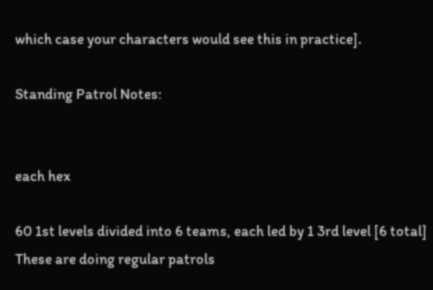which case your characters would see this in practice].

Standing Patrol Notes:


each hex

60 1st levels divided into 6 teams, each led by 1 3rd level [6 total] These are doing regular patrols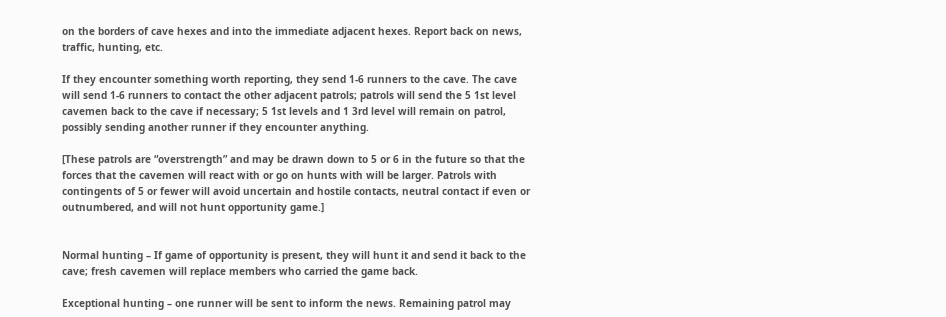on the borders of cave hexes and into the immediate adjacent hexes. Report back on news, traffic, hunting, etc.

If they encounter something worth reporting, they send 1-6 runners to the cave. The cave will send 1-6 runners to contact the other adjacent patrols; patrols will send the 5 1st level cavemen back to the cave if necessary; 5 1st levels and 1 3rd level will remain on patrol, possibly sending another runner if they encounter anything.

[These patrols are “overstrength” and may be drawn down to 5 or 6 in the future so that the forces that the cavemen will react with or go on hunts with will be larger. Patrols with contingents of 5 or fewer will avoid uncertain and hostile contacts, neutral contact if even or outnumbered, and will not hunt opportunity game.]


Normal hunting – If game of opportunity is present, they will hunt it and send it back to the cave; fresh cavemen will replace members who carried the game back.

Exceptional hunting – one runner will be sent to inform the news. Remaining patrol may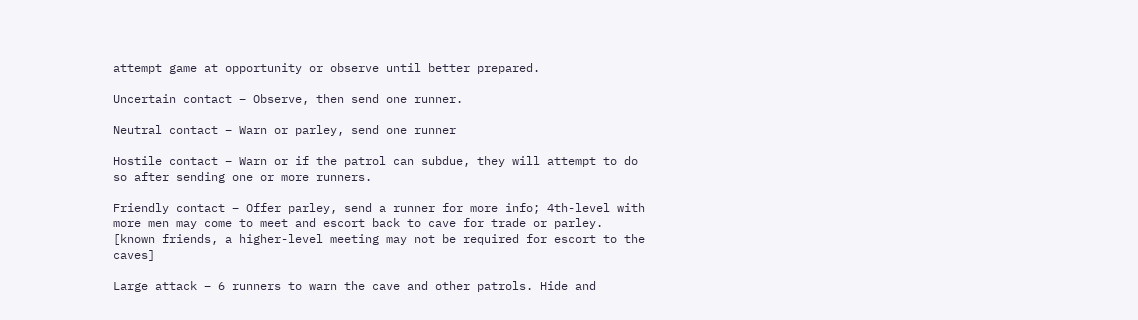attempt game at opportunity or observe until better prepared.

Uncertain contact – Observe, then send one runner.

Neutral contact – Warn or parley, send one runner

Hostile contact – Warn or if the patrol can subdue, they will attempt to do so after sending one or more runners.

Friendly contact – Offer parley, send a runner for more info; 4th-level with more men may come to meet and escort back to cave for trade or parley. [known friends, a higher-level meeting may not be required for escort to the caves]

Large attack – 6 runners to warn the cave and other patrols. Hide and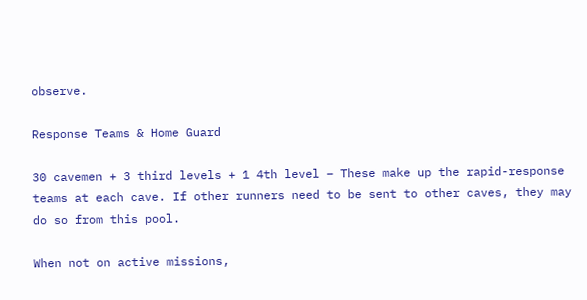observe.

Response Teams & Home Guard

30 cavemen + 3 third levels + 1 4th level – These make up the rapid-response teams at each cave. If other runners need to be sent to other caves, they may do so from this pool.

When not on active missions,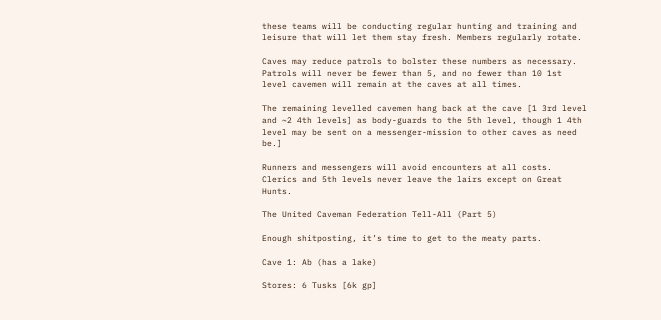these teams will be conducting regular hunting and training and leisure that will let them stay fresh. Members regularly rotate.

Caves may reduce patrols to bolster these numbers as necessary. Patrols will never be fewer than 5, and no fewer than 10 1st level cavemen will remain at the caves at all times.

The remaining levelled cavemen hang back at the cave [1 3rd level and ~2 4th levels] as body-guards to the 5th level, though 1 4th level may be sent on a messenger-mission to other caves as need be.]

Runners and messengers will avoid encounters at all costs. Clerics and 5th levels never leave the lairs except on Great Hunts.

The United Caveman Federation Tell-All (Part 5)

Enough shitposting, it’s time to get to the meaty parts.

Cave 1: Ab (has a lake)

Stores: 6 Tusks [6k gp]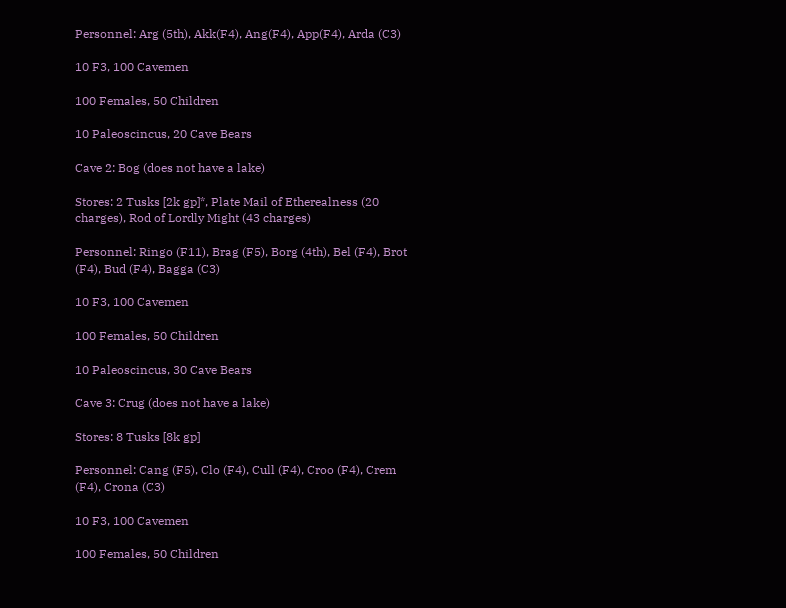Personnel: Arg (5th), Akk(F4), Ang(F4), App(F4), Arda (C3)

10 F3, 100 Cavemen

100 Females, 50 Children

10 Paleoscincus, 20 Cave Bears

Cave 2: Bog (does not have a lake)

Stores: 2 Tusks [2k gp]*, Plate Mail of Etherealness (20 charges), Rod of Lordly Might (43 charges)

Personnel: Ringo (F11), Brag (F5), Borg (4th), Bel (F4), Brot (F4), Bud (F4), Bagga (C3)

10 F3, 100 Cavemen

100 Females, 50 Children

10 Paleoscincus, 30 Cave Bears

Cave 3: Crug (does not have a lake)

Stores: 8 Tusks [8k gp]

Personnel: Cang (F5), Clo (F4), Cull (F4), Croo (F4), Crem (F4), Crona (C3)

10 F3, 100 Cavemen

100 Females, 50 Children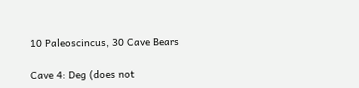10 Paleoscincus, 30 Cave Bears

Cave 4: Deg (does not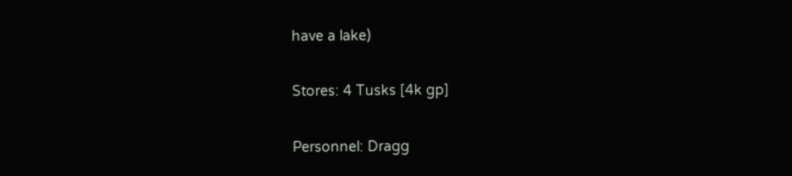have a lake)

Stores: 4 Tusks [4k gp]

Personnel: Dragg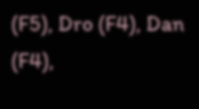(F5), Dro (F4), Dan (F4),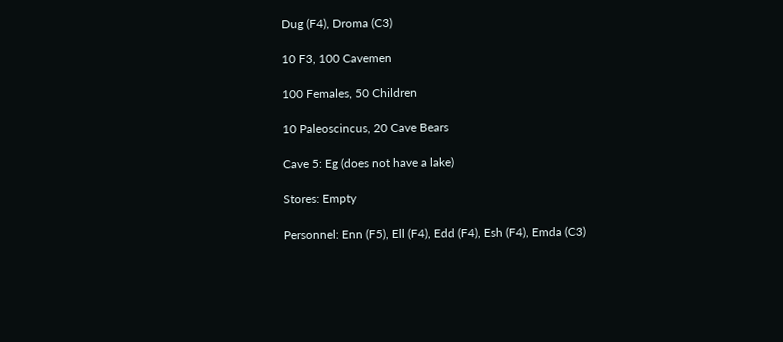Dug (F4), Droma (C3)

10 F3, 100 Cavemen

100 Females, 50 Children

10 Paleoscincus, 20 Cave Bears

Cave 5: Eg (does not have a lake)

Stores: Empty

Personnel: Enn (F5), Ell (F4), Edd (F4), Esh (F4), Emda (C3)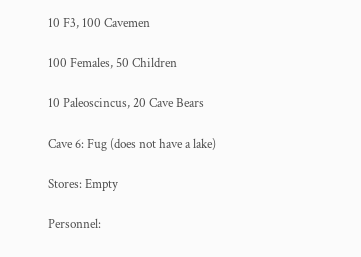10 F3, 100 Cavemen

100 Females, 50 Children

10 Paleoscincus, 20 Cave Bears

Cave 6: Fug (does not have a lake)

Stores: Empty

Personnel: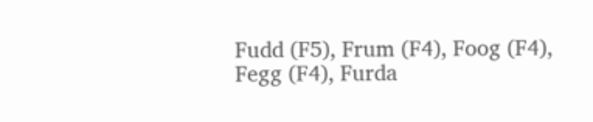Fudd (F5), Frum (F4), Foog (F4), Fegg (F4), Furda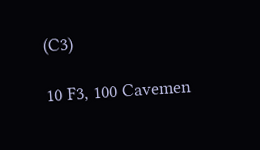(C3)

10 F3, 100 Cavemen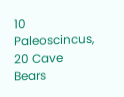10 Paleoscincus, 20 Cave Bears